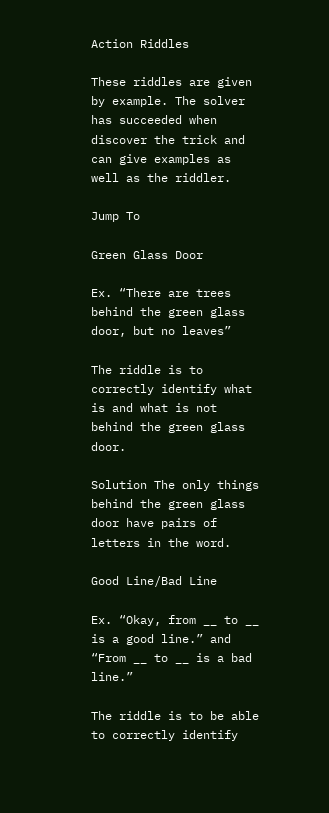Action Riddles

These riddles are given by example. The solver has succeeded when discover the trick and can give examples as well as the riddler.

Jump To

Green Glass Door

Ex. “There are trees behind the green glass door, but no leaves”

The riddle is to correctly identify what is and what is not behind the green glass door.

Solution The only things behind the green glass door have pairs of letters in the word.

Good Line/Bad Line

Ex. “Okay, from __ to __ is a good line.” and “From __ to __ is a bad line.”

The riddle is to be able to correctly identify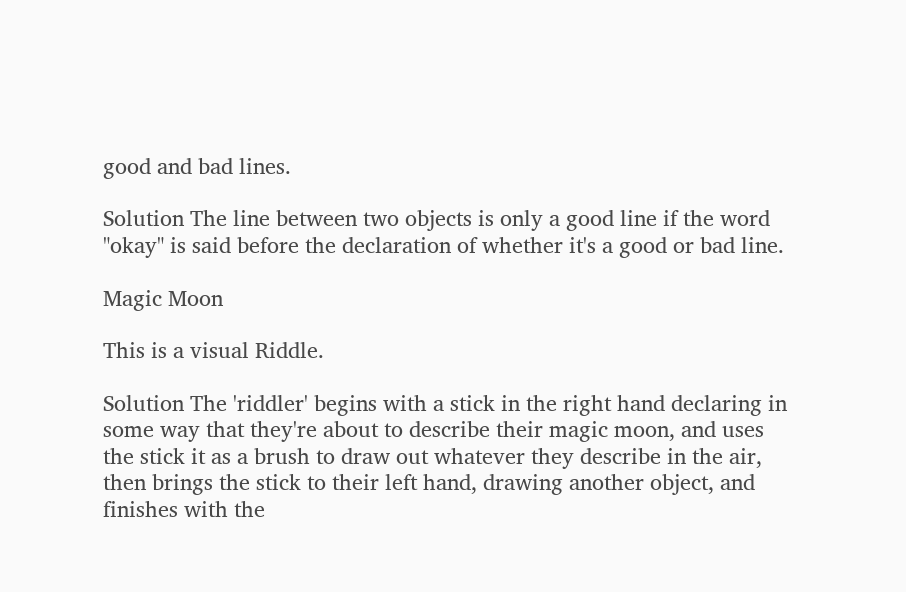good and bad lines.

Solution The line between two objects is only a good line if the word "okay" is said before the declaration of whether it's a good or bad line.

Magic Moon

This is a visual Riddle.

Solution The 'riddler' begins with a stick in the right hand declaring in some way that they're about to describe their magic moon, and uses the stick it as a brush to draw out whatever they describe in the air, then brings the stick to their left hand, drawing another object, and finishes with the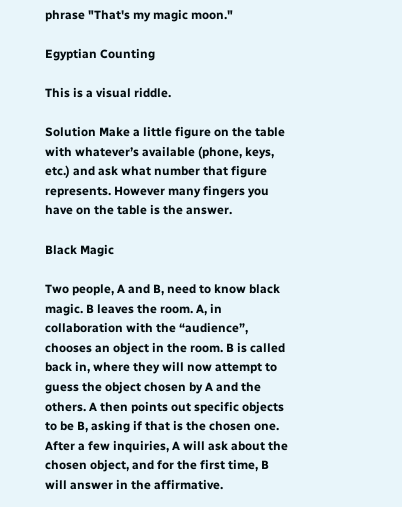phrase "That's my magic moon."

Egyptian Counting

This is a visual riddle.

Solution Make a little figure on the table with whatever’s available (phone, keys, etc.) and ask what number that figure represents. However many fingers you have on the table is the answer.

Black Magic

Two people, A and B, need to know black magic. B leaves the room. A, in collaboration with the “audience”, chooses an object in the room. B is called back in, where they will now attempt to guess the object chosen by A and the others. A then points out specific objects to be B, asking if that is the chosen one. After a few inquiries, A will ask about the chosen object, and for the first time, B will answer in the affirmative.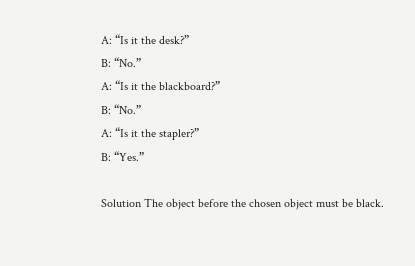A: “Is it the desk?”
B: “No.”
A: “Is it the blackboard?”
B: “No.”
A: “Is it the stapler?”
B: “Yes.”

Solution The object before the chosen object must be black.